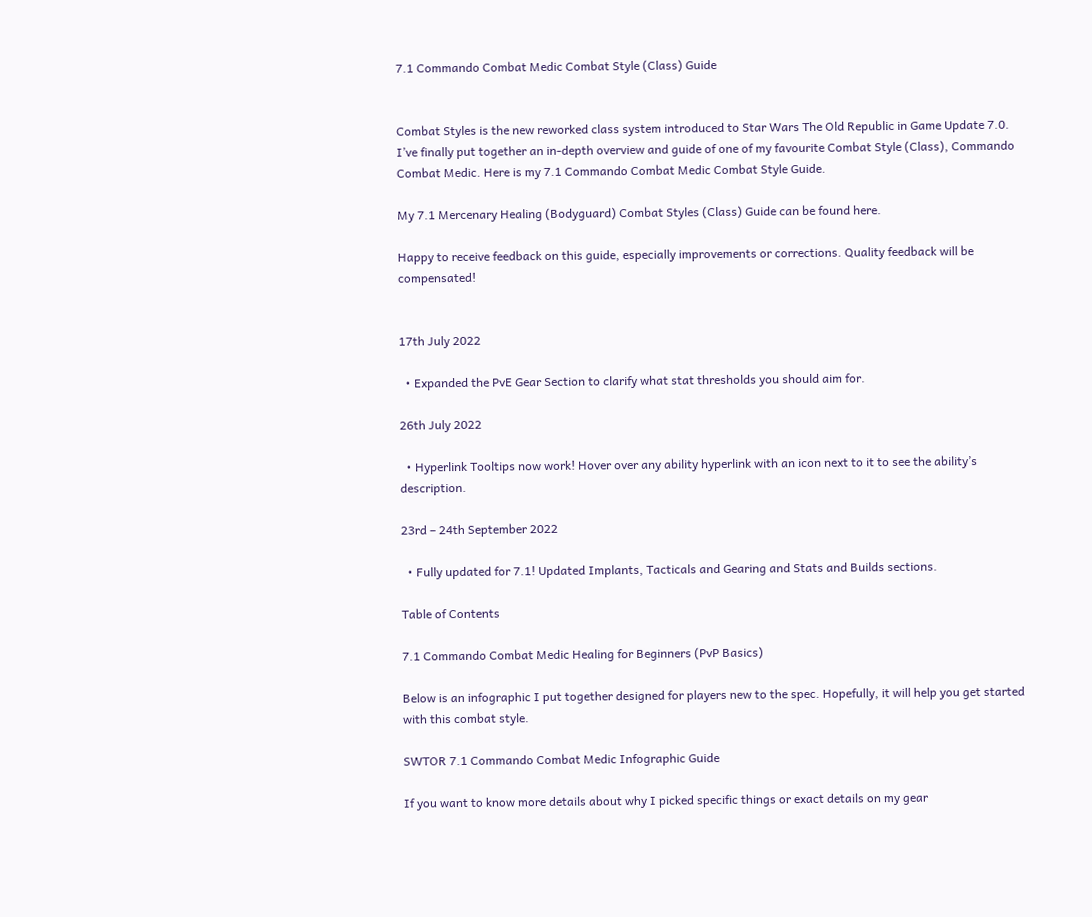7.1 Commando Combat Medic Combat Style (Class) Guide


Combat Styles is the new reworked class system introduced to Star Wars The Old Republic in Game Update 7.0. I’ve finally put together an in-depth overview and guide of one of my favourite Combat Style (Class), Commando Combat Medic. Here is my 7.1 Commando Combat Medic Combat Style Guide.

My 7.1 Mercenary Healing (Bodyguard) Combat Styles (Class) Guide can be found here.

Happy to receive feedback on this guide, especially improvements or corrections. Quality feedback will be compensated!


17th July 2022

  • Expanded the PvE Gear Section to clarify what stat thresholds you should aim for.

26th July 2022

  • Hyperlink Tooltips now work! Hover over any ability hyperlink with an icon next to it to see the ability’s description.

23rd – 24th September 2022

  • Fully updated for 7.1! Updated Implants, Tacticals and Gearing and Stats and Builds sections.

Table of Contents

7.1 Commando Combat Medic Healing for Beginners (PvP Basics)

Below is an infographic I put together designed for players new to the spec. Hopefully, it will help you get started with this combat style.

SWTOR 7.1 Commando Combat Medic Infographic Guide

If you want to know more details about why I picked specific things or exact details on my gear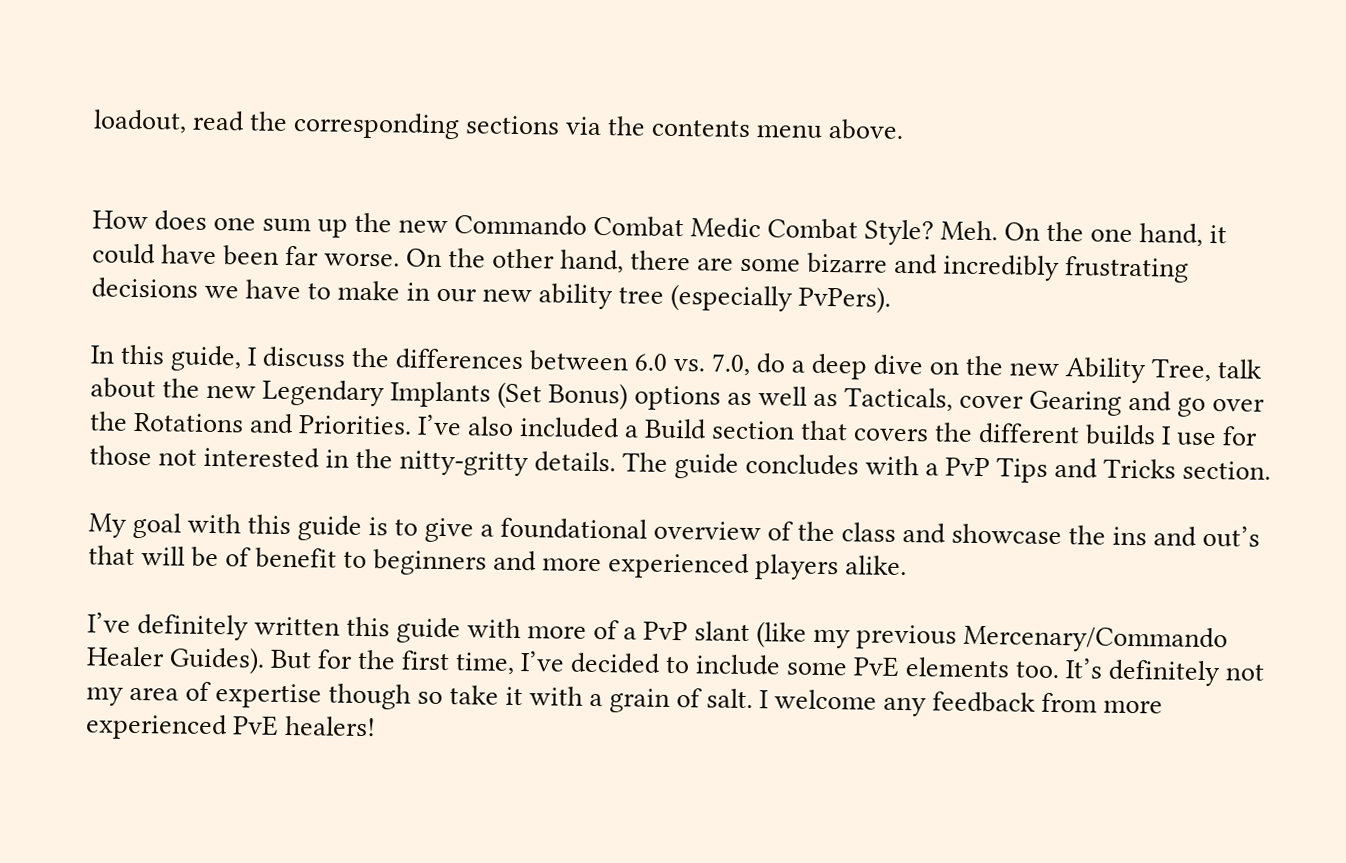loadout, read the corresponding sections via the contents menu above.


How does one sum up the new Commando Combat Medic Combat Style? Meh. On the one hand, it could have been far worse. On the other hand, there are some bizarre and incredibly frustrating decisions we have to make in our new ability tree (especially PvPers).

In this guide, I discuss the differences between 6.0 vs. 7.0, do a deep dive on the new Ability Tree, talk about the new Legendary Implants (Set Bonus) options as well as Tacticals, cover Gearing and go over the Rotations and Priorities. I’ve also included a Build section that covers the different builds I use for those not interested in the nitty-gritty details. The guide concludes with a PvP Tips and Tricks section.

My goal with this guide is to give a foundational overview of the class and showcase the ins and out’s that will be of benefit to beginners and more experienced players alike.

I’ve definitely written this guide with more of a PvP slant (like my previous Mercenary/Commando Healer Guides). But for the first time, I’ve decided to include some PvE elements too. It’s definitely not my area of expertise though so take it with a grain of salt. I welcome any feedback from more experienced PvE healers!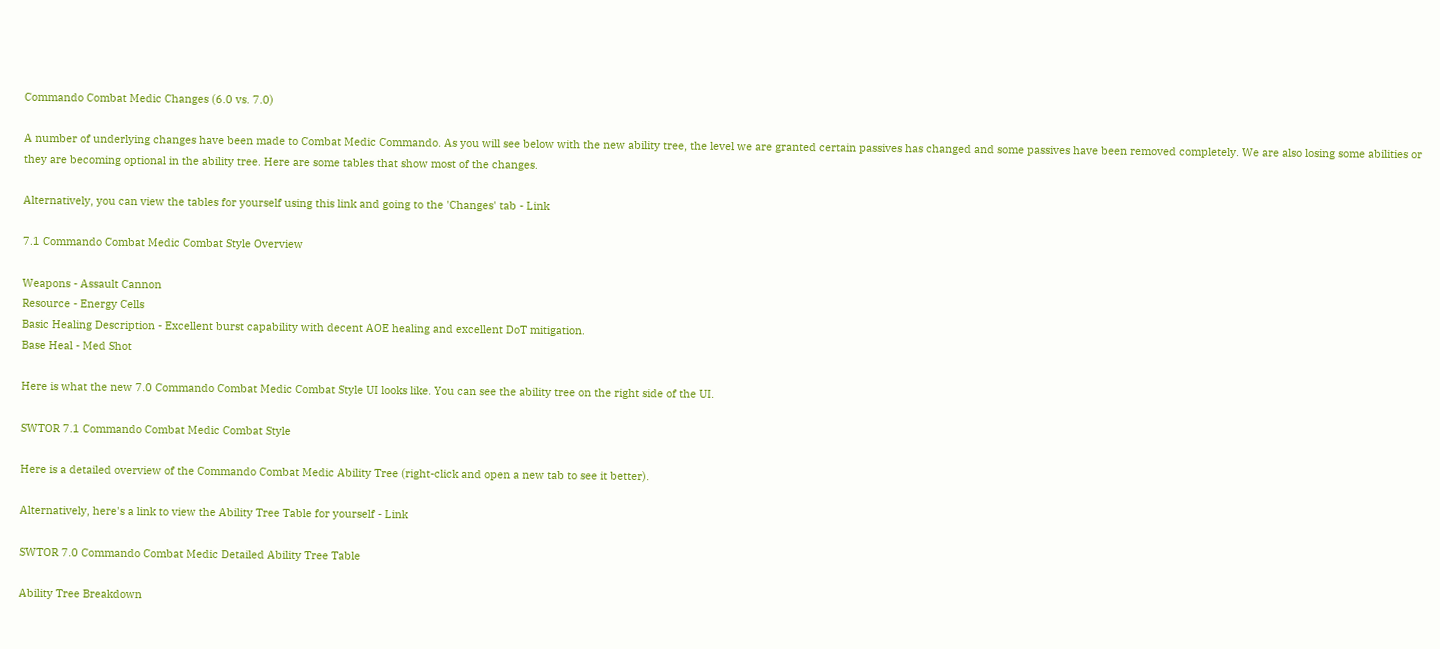Commando Combat Medic Changes (6.0 vs. 7.0)

A number of underlying changes have been made to Combat Medic Commando. As you will see below with the new ability tree, the level we are granted certain passives has changed and some passives have been removed completely. We are also losing some abilities or they are becoming optional in the ability tree. Here are some tables that show most of the changes.

Alternatively, you can view the tables for yourself using this link and going to the 'Changes' tab - Link

7.1 Commando Combat Medic Combat Style Overview

Weapons - Assault Cannon
Resource - Energy Cells
Basic Healing Description - Excellent burst capability with decent AOE healing and excellent DoT mitigation.
Base Heal - Med Shot

Here is what the new 7.0 Commando Combat Medic Combat Style UI looks like. You can see the ability tree on the right side of the UI.

SWTOR 7.1 Commando Combat Medic Combat Style

Here is a detailed overview of the Commando Combat Medic Ability Tree (right-click and open a new tab to see it better).

Alternatively, here's a link to view the Ability Tree Table for yourself - Link

SWTOR 7.0 Commando Combat Medic Detailed Ability Tree Table

Ability Tree Breakdown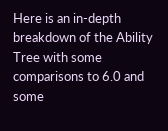Here is an in-depth breakdown of the Ability Tree with some comparisons to 6.0 and some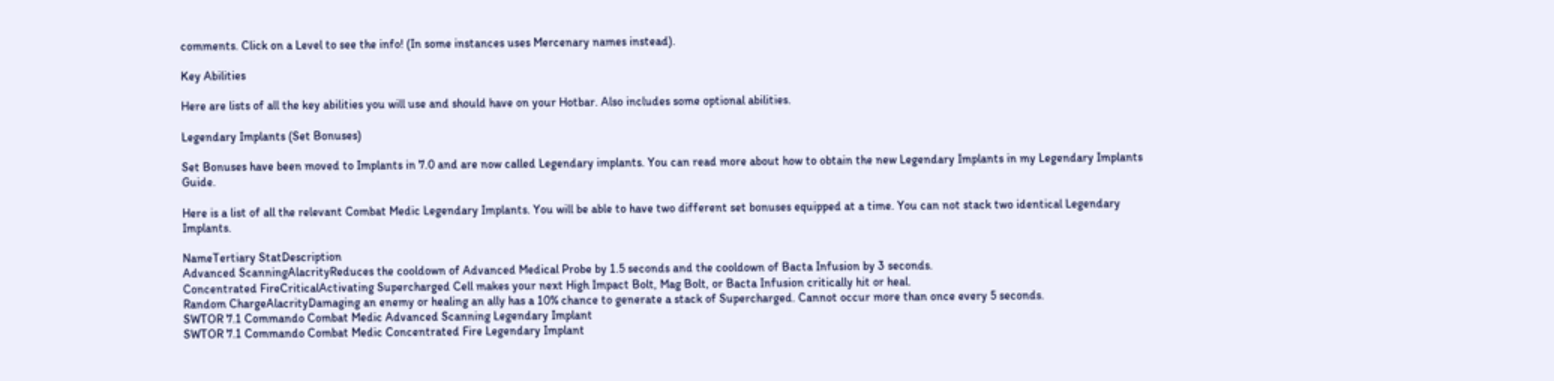comments. Click on a Level to see the info! (In some instances uses Mercenary names instead).

Key Abilities

Here are lists of all the key abilities you will use and should have on your Hotbar. Also includes some optional abilities.

Legendary Implants (Set Bonuses)

Set Bonuses have been moved to Implants in 7.0 and are now called Legendary implants. You can read more about how to obtain the new Legendary Implants in my Legendary Implants Guide.

Here is a list of all the relevant Combat Medic Legendary Implants. You will be able to have two different set bonuses equipped at a time. You can not stack two identical Legendary Implants.

NameTertiary StatDescription
Advanced ScanningAlacrityReduces the cooldown of Advanced Medical Probe by 1.5 seconds and the cooldown of Bacta Infusion by 3 seconds.
Concentrated FireCriticalActivating Supercharged Cell makes your next High Impact Bolt, Mag Bolt, or Bacta Infusion critically hit or heal.
Random ChargeAlacrityDamaging an enemy or healing an ally has a 10% chance to generate a stack of Supercharged. Cannot occur more than once every 5 seconds.
SWTOR 7.1 Commando Combat Medic Advanced Scanning Legendary Implant
SWTOR 7.1 Commando Combat Medic Concentrated Fire Legendary Implant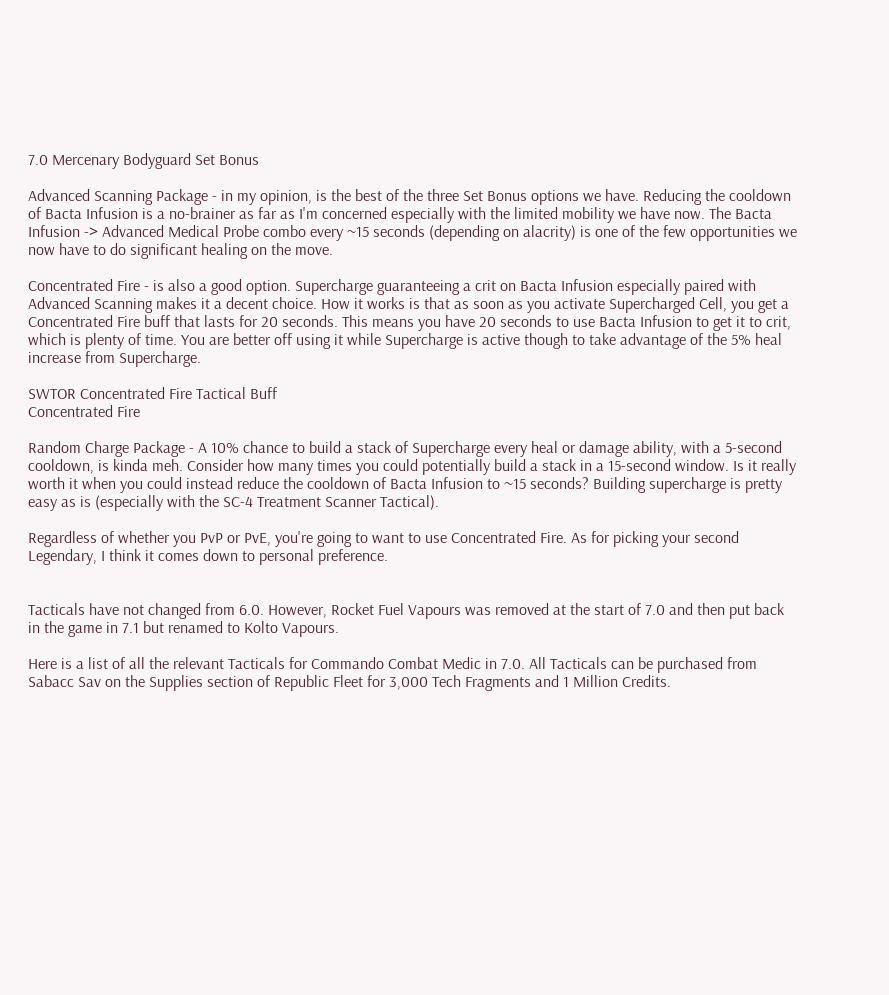7.0 Mercenary Bodyguard Set Bonus

Advanced Scanning Package - in my opinion, is the best of the three Set Bonus options we have. Reducing the cooldown of Bacta Infusion is a no-brainer as far as I'm concerned especially with the limited mobility we have now. The Bacta Infusion -> Advanced Medical Probe combo every ~15 seconds (depending on alacrity) is one of the few opportunities we now have to do significant healing on the move.

Concentrated Fire - is also a good option. Supercharge guaranteeing a crit on Bacta Infusion especially paired with Advanced Scanning makes it a decent choice. How it works is that as soon as you activate Supercharged Cell, you get a Concentrated Fire buff that lasts for 20 seconds. This means you have 20 seconds to use Bacta Infusion to get it to crit, which is plenty of time. You are better off using it while Supercharge is active though to take advantage of the 5% heal increase from Supercharge.

SWTOR Concentrated Fire Tactical Buff
Concentrated Fire

Random Charge Package - A 10% chance to build a stack of Supercharge every heal or damage ability, with a 5-second cooldown, is kinda meh. Consider how many times you could potentially build a stack in a 15-second window. Is it really worth it when you could instead reduce the cooldown of Bacta Infusion to ~15 seconds? Building supercharge is pretty easy as is (especially with the SC-4 Treatment Scanner Tactical).

Regardless of whether you PvP or PvE, you're going to want to use Concentrated Fire. As for picking your second Legendary, I think it comes down to personal preference.


Tacticals have not changed from 6.0. However, Rocket Fuel Vapours was removed at the start of 7.0 and then put back in the game in 7.1 but renamed to Kolto Vapours.

Here is a list of all the relevant Tacticals for Commando Combat Medic in 7.0. All Tacticals can be purchased from Sabacc Sav on the Supplies section of Republic Fleet for 3,000 Tech Fragments and 1 Million Credits.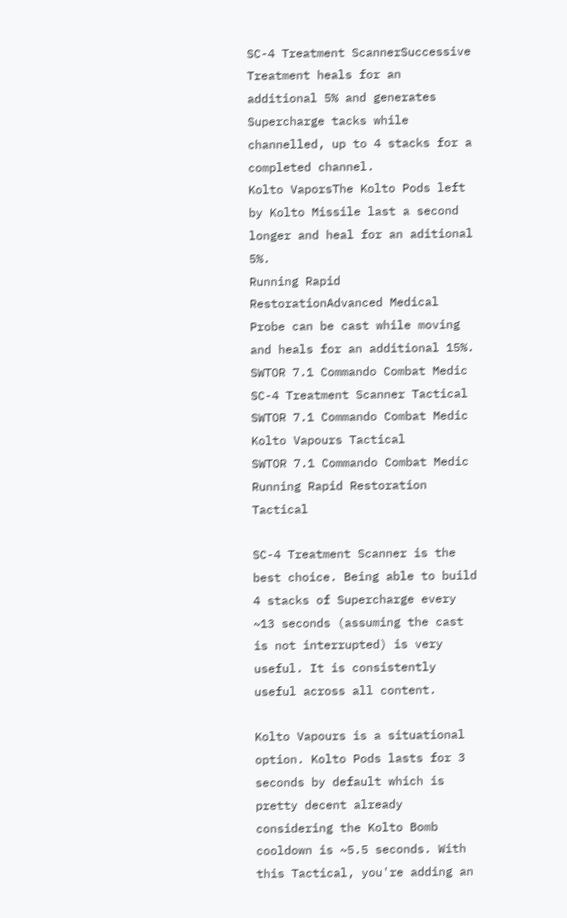SC-4 Treatment ScannerSuccessive Treatment heals for an additional 5% and generates Supercharge tacks while channelled, up to 4 stacks for a completed channel.
Kolto VaporsThe Kolto Pods left by Kolto Missile last a second longer and heal for an aditional 5%.
Running Rapid RestorationAdvanced Medical Probe can be cast while moving and heals for an additional 15%.
SWTOR 7.1 Commando Combat Medic SC-4 Treatment Scanner Tactical
SWTOR 7.1 Commando Combat Medic Kolto Vapours Tactical
SWTOR 7.1 Commando Combat Medic Running Rapid Restoration Tactical

SC-4 Treatment Scanner is the best choice. Being able to build 4 stacks of Supercharge every ~13 seconds (assuming the cast is not interrupted) is very useful. It is consistently useful across all content.

Kolto Vapours is a situational option. Kolto Pods lasts for 3 seconds by default which is pretty decent already considering the Kolto Bomb cooldown is ~5.5 seconds. With this Tactical, you're adding an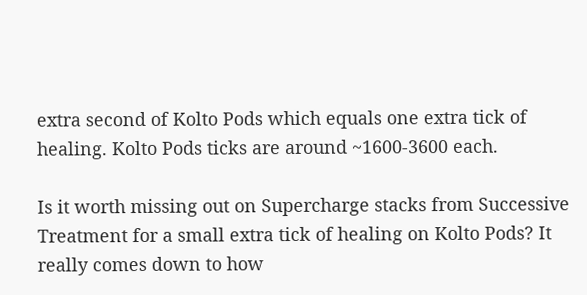extra second of Kolto Pods which equals one extra tick of healing. Kolto Pods ticks are around ~1600-3600 each.

Is it worth missing out on Supercharge stacks from Successive Treatment for a small extra tick of healing on Kolto Pods? It really comes down to how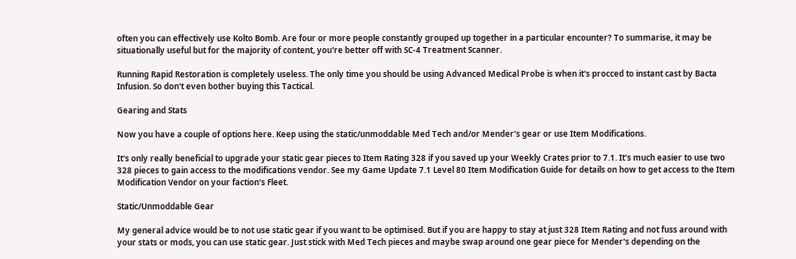often you can effectively use Kolto Bomb. Are four or more people constantly grouped up together in a particular encounter? To summarise, it may be situationally useful but for the majority of content, you're better off with SC-4 Treatment Scanner.

Running Rapid Restoration is completely useless. The only time you should be using Advanced Medical Probe is when it's procced to instant cast by Bacta Infusion. So don't even bother buying this Tactical.

Gearing and Stats

Now you have a couple of options here. Keep using the static/unmoddable Med Tech and/or Mender's gear or use Item Modifications.

It's only really beneficial to upgrade your static gear pieces to Item Rating 328 if you saved up your Weekly Crates prior to 7.1. It's much easier to use two 328 pieces to gain access to the modifications vendor. See my Game Update 7.1 Level 80 Item Modification Guide for details on how to get access to the Item Modification Vendor on your faction's Fleet.

Static/Unmoddable Gear

My general advice would be to not use static gear if you want to be optimised. But if you are happy to stay at just 328 Item Rating and not fuss around with your stats or mods, you can use static gear. Just stick with Med Tech pieces and maybe swap around one gear piece for Mender's depending on the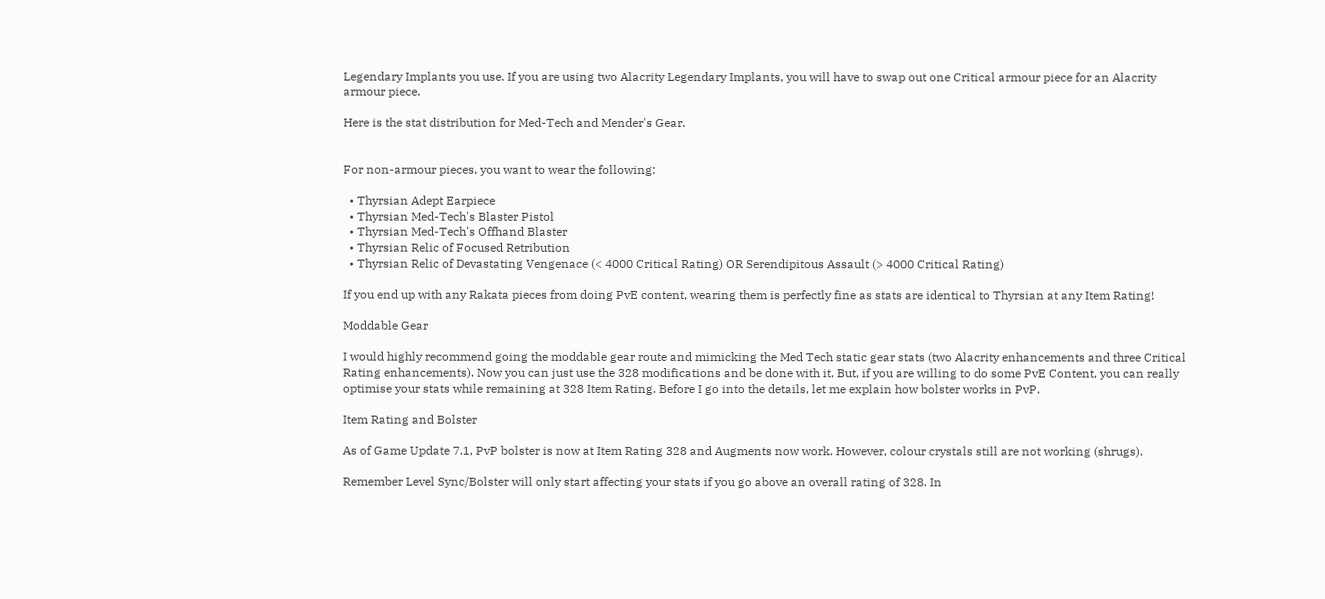Legendary Implants you use. If you are using two Alacrity Legendary Implants, you will have to swap out one Critical armour piece for an Alacrity armour piece.

Here is the stat distribution for Med-Tech and Mender's Gear.


For non-armour pieces, you want to wear the following:

  • Thyrsian Adept Earpiece
  • Thyrsian Med-Tech's Blaster Pistol
  • Thyrsian Med-Tech's Offhand Blaster
  • Thyrsian Relic of Focused Retribution
  • Thyrsian Relic of Devastating Vengenace (< 4000 Critical Rating) OR Serendipitous Assault (> 4000 Critical Rating)

If you end up with any Rakata pieces from doing PvE content, wearing them is perfectly fine as stats are identical to Thyrsian at any Item Rating!

Moddable Gear

I would highly recommend going the moddable gear route and mimicking the Med Tech static gear stats (two Alacrity enhancements and three Critical Rating enhancements). Now you can just use the 328 modifications and be done with it. But, if you are willing to do some PvE Content, you can really optimise your stats while remaining at 328 Item Rating. Before I go into the details, let me explain how bolster works in PvP.

Item Rating and Bolster

As of Game Update 7.1, PvP bolster is now at Item Rating 328 and Augments now work. However, colour crystals still are not working (shrugs).

Remember Level Sync/Bolster will only start affecting your stats if you go above an overall rating of 328. In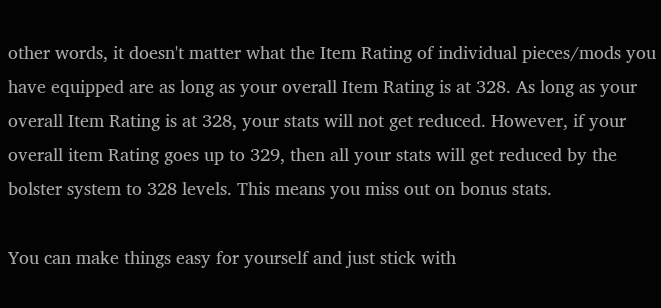other words, it doesn't matter what the Item Rating of individual pieces/mods you have equipped are as long as your overall Item Rating is at 328. As long as your overall Item Rating is at 328, your stats will not get reduced. However, if your overall item Rating goes up to 329, then all your stats will get reduced by the bolster system to 328 levels. This means you miss out on bonus stats.

You can make things easy for yourself and just stick with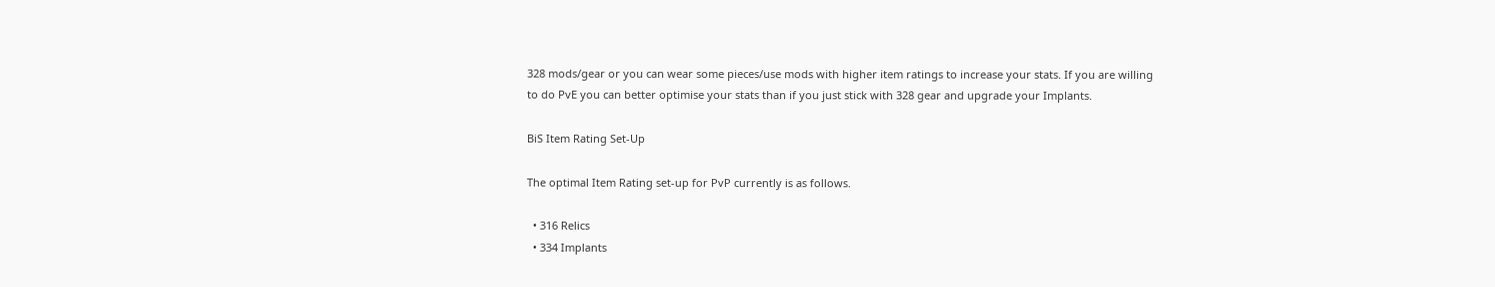328 mods/gear or you can wear some pieces/use mods with higher item ratings to increase your stats. If you are willing to do PvE you can better optimise your stats than if you just stick with 328 gear and upgrade your Implants.

BiS Item Rating Set-Up

The optimal Item Rating set-up for PvP currently is as follows.

  • 316 Relics
  • 334 Implants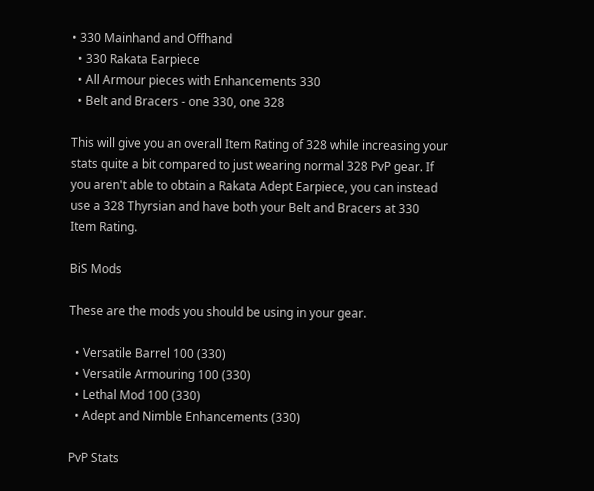• 330 Mainhand and Offhand
  • 330 Rakata Earpiece
  • All Armour pieces with Enhancements 330
  • Belt and Bracers - one 330, one 328

This will give you an overall Item Rating of 328 while increasing your stats quite a bit compared to just wearing normal 328 PvP gear. If you aren't able to obtain a Rakata Adept Earpiece, you can instead use a 328 Thyrsian and have both your Belt and Bracers at 330 Item Rating.

BiS Mods

These are the mods you should be using in your gear.

  • Versatile Barrel 100 (330)
  • Versatile Armouring 100 (330)
  • Lethal Mod 100 (330)
  • Adept and Nimble Enhancements (330)

PvP Stats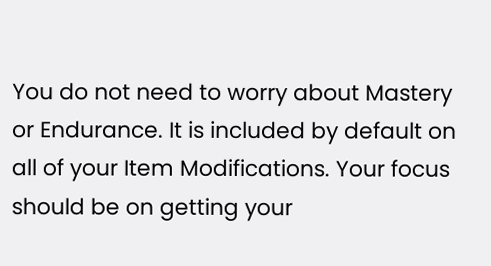You do not need to worry about Mastery or Endurance. It is included by default on all of your Item Modifications. Your focus should be on getting your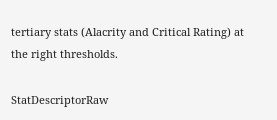tertiary stats (Alacrity and Critical Rating) at the right thresholds.

StatDescriptorRaw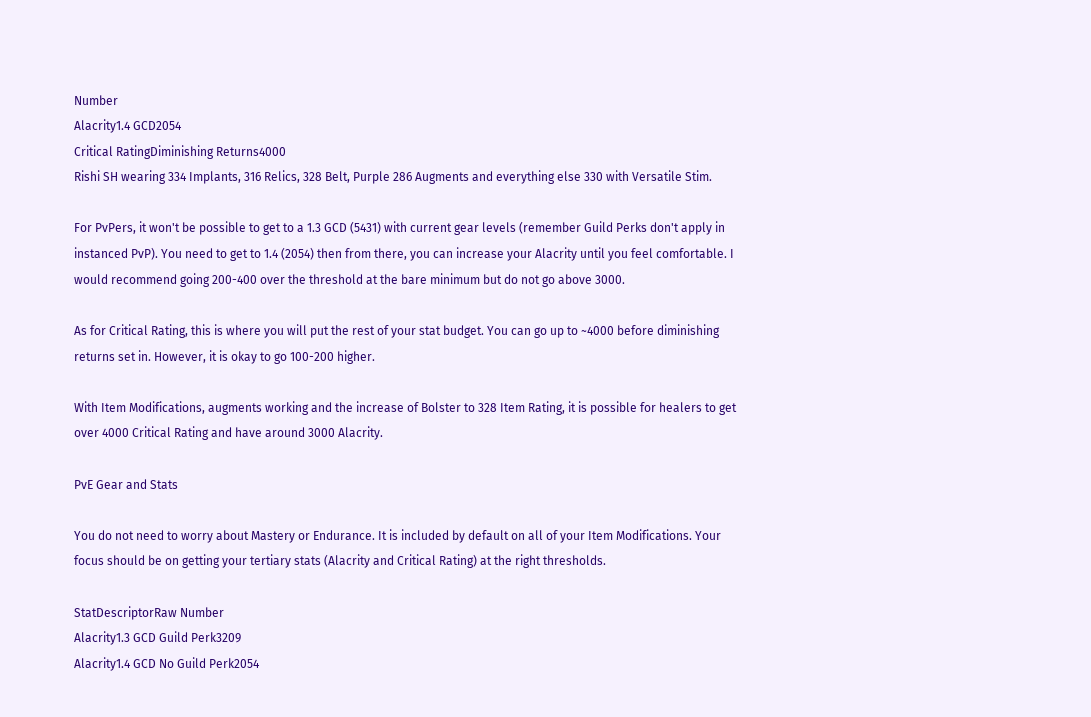Number
Alacrity1.4 GCD2054
Critical RatingDiminishing Returns4000
Rishi SH wearing 334 Implants, 316 Relics, 328 Belt, Purple 286 Augments and everything else 330 with Versatile Stim.

For PvPers, it won't be possible to get to a 1.3 GCD (5431) with current gear levels (remember Guild Perks don't apply in instanced PvP). You need to get to 1.4 (2054) then from there, you can increase your Alacrity until you feel comfortable. I would recommend going 200-400 over the threshold at the bare minimum but do not go above 3000.

As for Critical Rating, this is where you will put the rest of your stat budget. You can go up to ~4000 before diminishing returns set in. However, it is okay to go 100-200 higher.

With Item Modifications, augments working and the increase of Bolster to 328 Item Rating, it is possible for healers to get over 4000 Critical Rating and have around 3000 Alacrity.

PvE Gear and Stats

You do not need to worry about Mastery or Endurance. It is included by default on all of your Item Modifications. Your focus should be on getting your tertiary stats (Alacrity and Critical Rating) at the right thresholds.

StatDescriptorRaw Number
Alacrity1.3 GCD Guild Perk3209
Alacrity1.4 GCD No Guild Perk2054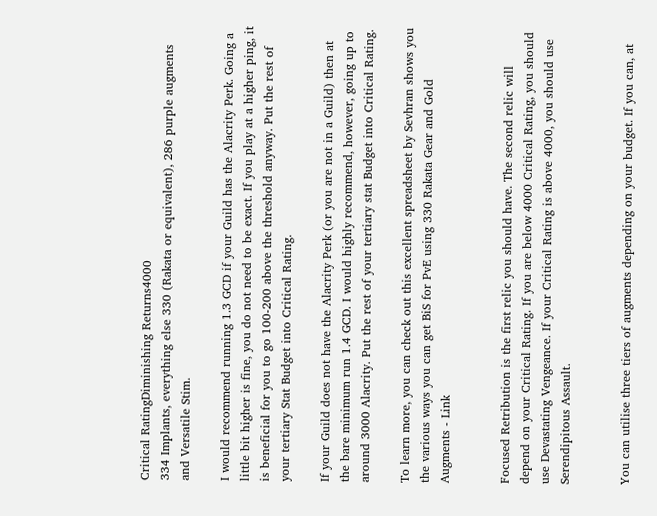Critical RatingDiminishing Returns4000
334 Implants, everything else 330 (Rakata or equivalent), 286 purple augments and Versatile Stim.

I would recommend running 1.3 GCD if your Guild has the Alacrity Perk. Going a little bit higher is fine, you do not need to be exact. If you play at a higher ping, it is beneficial for you to go 100-200 above the threshold anyway. Put the rest of your tertiary Stat Budget into Critical Rating.

If your Guild does not have the Alacrity Perk (or you are not in a Guild) then at the bare minimum run 1.4 GCD. I would highly recommend, however, going up to around 3000 Alacrity. Put the rest of your tertiary stat Budget into Critical Rating.

To learn more, you can check out this excellent spreadsheet by Sevhran shows you the various ways you can get BiS for PvE using 330 Rakata Gear and Gold Augments - Link


Focused Retribution is the first relic you should have. The second relic will depend on your Critical Rating. If you are below 4000 Critical Rating, you should use Devastating Vengeance. If your Critical Rating is above 4000, you should use Serendipitous Assault.


You can utilise three tiers of augments depending on your budget. If you can, at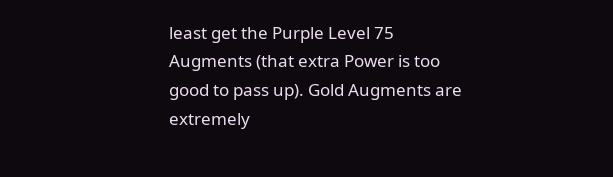least get the Purple Level 75 Augments (that extra Power is too good to pass up). Gold Augments are extremely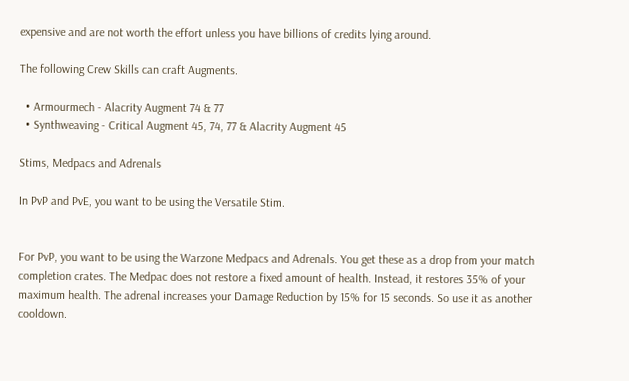expensive and are not worth the effort unless you have billions of credits lying around.

The following Crew Skills can craft Augments.

  • Armourmech - Alacrity Augment 74 & 77
  • Synthweaving - Critical Augment 45, 74, 77 & Alacrity Augment 45

Stims, Medpacs and Adrenals

In PvP and PvE, you want to be using the Versatile Stim.


For PvP, you want to be using the Warzone Medpacs and Adrenals. You get these as a drop from your match completion crates. The Medpac does not restore a fixed amount of health. Instead, it restores 35% of your maximum health. The adrenal increases your Damage Reduction by 15% for 15 seconds. So use it as another cooldown.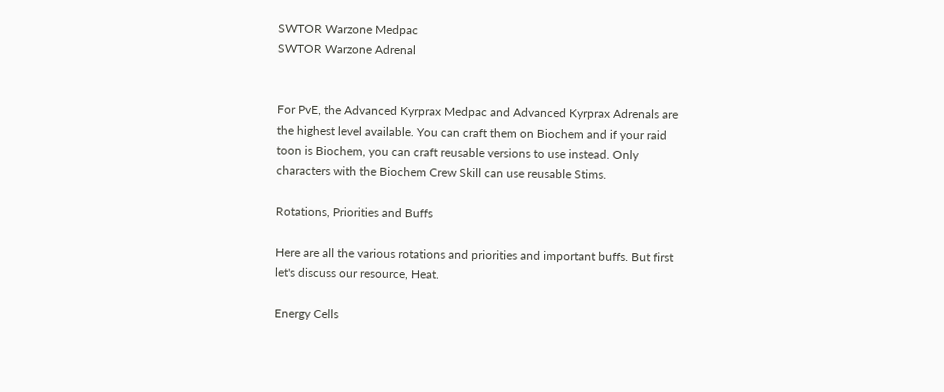SWTOR Warzone Medpac
SWTOR Warzone Adrenal


For PvE, the Advanced Kyrprax Medpac and Advanced Kyrprax Adrenals are the highest level available. You can craft them on Biochem and if your raid toon is Biochem, you can craft reusable versions to use instead. Only characters with the Biochem Crew Skill can use reusable Stims.

Rotations, Priorities and Buffs

Here are all the various rotations and priorities and important buffs. But first let's discuss our resource, Heat.

Energy Cells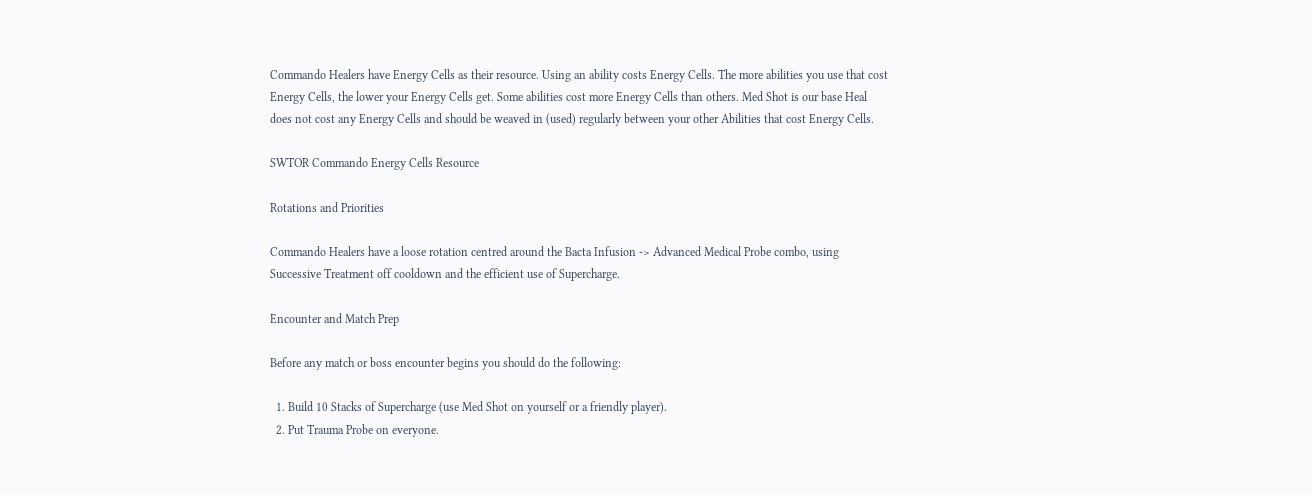Commando Healers have Energy Cells as their resource. Using an ability costs Energy Cells. The more abilities you use that cost Energy Cells, the lower your Energy Cells get. Some abilities cost more Energy Cells than others. Med Shot is our base Heal does not cost any Energy Cells and should be weaved in (used) regularly between your other Abilities that cost Energy Cells.

SWTOR Commando Energy Cells Resource

Rotations and Priorities

Commando Healers have a loose rotation centred around the Bacta Infusion -> Advanced Medical Probe combo, using Successive Treatment off cooldown and the efficient use of Supercharge.

Encounter and Match Prep

Before any match or boss encounter begins you should do the following:

  1. Build 10 Stacks of Supercharge (use Med Shot on yourself or a friendly player).
  2. Put Trauma Probe on everyone.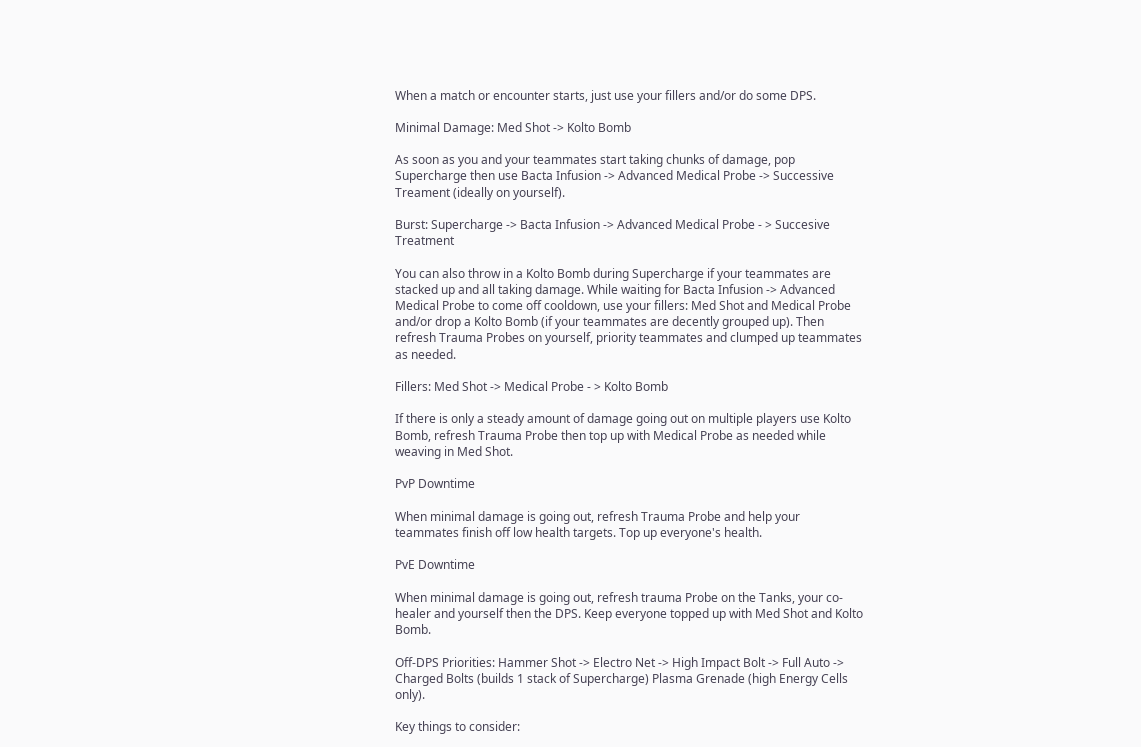When a match or encounter starts, just use your fillers and/or do some DPS.

Minimal Damage: Med Shot -> Kolto Bomb

As soon as you and your teammates start taking chunks of damage, pop Supercharge then use Bacta Infusion -> Advanced Medical Probe -> Successive Treament (ideally on yourself).

Burst: Supercharge -> Bacta Infusion -> Advanced Medical Probe - > Succesive Treatment

You can also throw in a Kolto Bomb during Supercharge if your teammates are stacked up and all taking damage. While waiting for Bacta Infusion -> Advanced Medical Probe to come off cooldown, use your fillers: Med Shot and Medical Probe and/or drop a Kolto Bomb (if your teammates are decently grouped up). Then refresh Trauma Probes on yourself, priority teammates and clumped up teammates as needed.

Fillers: Med Shot -> Medical Probe - > Kolto Bomb

If there is only a steady amount of damage going out on multiple players use Kolto Bomb, refresh Trauma Probe then top up with Medical Probe as needed while weaving in Med Shot.

PvP Downtime

When minimal damage is going out, refresh Trauma Probe and help your teammates finish off low health targets. Top up everyone's health.

PvE Downtime

When minimal damage is going out, refresh trauma Probe on the Tanks, your co-healer and yourself then the DPS. Keep everyone topped up with Med Shot and Kolto Bomb.

Off-DPS Priorities: Hammer Shot -> Electro Net -> High Impact Bolt -> Full Auto -> Charged Bolts (builds 1 stack of Supercharge) Plasma Grenade (high Energy Cells only).

Key things to consider: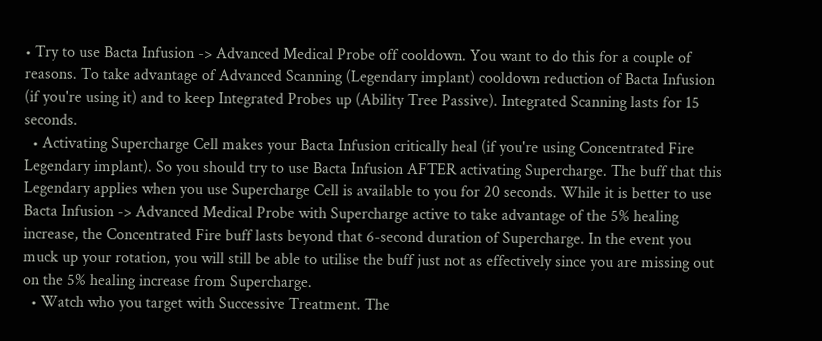• Try to use Bacta Infusion -> Advanced Medical Probe off cooldown. You want to do this for a couple of reasons. To take advantage of Advanced Scanning (Legendary implant) cooldown reduction of Bacta Infusion (if you're using it) and to keep Integrated Probes up (Ability Tree Passive). Integrated Scanning lasts for 15 seconds.
  • Activating Supercharge Cell makes your Bacta Infusion critically heal (if you're using Concentrated Fire Legendary implant). So you should try to use Bacta Infusion AFTER activating Supercharge. The buff that this Legendary applies when you use Supercharge Cell is available to you for 20 seconds. While it is better to use Bacta Infusion -> Advanced Medical Probe with Supercharge active to take advantage of the 5% healing increase, the Concentrated Fire buff lasts beyond that 6-second duration of Supercharge. In the event you muck up your rotation, you will still be able to utilise the buff just not as effectively since you are missing out on the 5% healing increase from Supercharge.
  • Watch who you target with Successive Treatment. The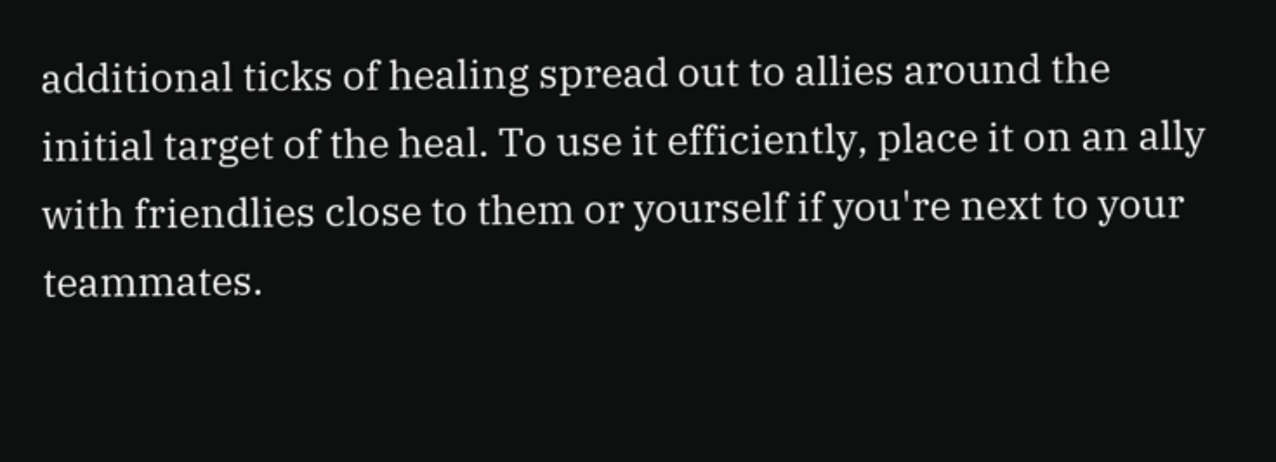additional ticks of healing spread out to allies around the initial target of the heal. To use it efficiently, place it on an ally with friendlies close to them or yourself if you're next to your teammates.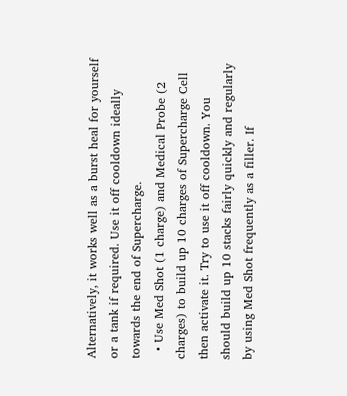Alternatively, it works well as a burst heal for yourself or a tank if required. Use it off cooldown ideally towards the end of Supercharge.
  • Use Med Shot (1 charge) and Medical Probe (2 charges) to build up 10 charges of Supercharge Cell then activate it. Try to use it off cooldown. You should build up 10 stacks fairly quickly and regularly by using Med Shot frequently as a filler. If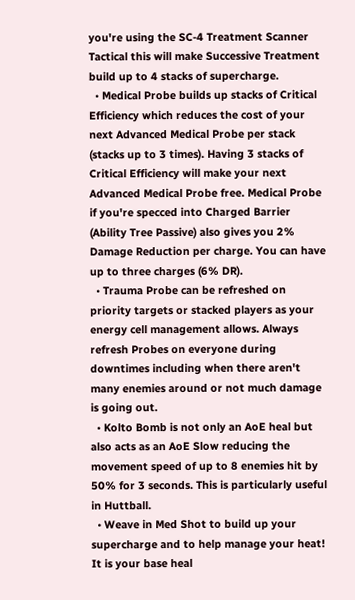you're using the SC-4 Treatment Scanner Tactical this will make Successive Treatment build up to 4 stacks of supercharge.
  • Medical Probe builds up stacks of Critical Efficiency which reduces the cost of your next Advanced Medical Probe per stack (stacks up to 3 times). Having 3 stacks of Critical Efficiency will make your next Advanced Medical Probe free. Medical Probe if you're specced into Charged Barrier (Ability Tree Passive) also gives you 2% Damage Reduction per charge. You can have up to three charges (6% DR).
  • Trauma Probe can be refreshed on priority targets or stacked players as your energy cell management allows. Always refresh Probes on everyone during downtimes including when there aren't many enemies around or not much damage is going out.
  • Kolto Bomb is not only an AoE heal but also acts as an AoE Slow reducing the movement speed of up to 8 enemies hit by 50% for 3 seconds. This is particularly useful in Huttball.
  • Weave in Med Shot to build up your supercharge and to help manage your heat! It is your base heal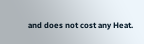and does not cost any Heat.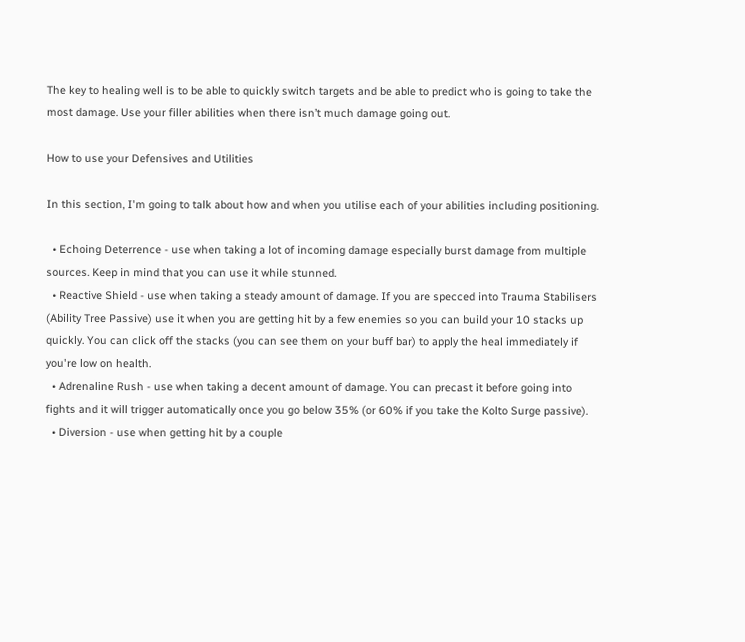The key to healing well is to be able to quickly switch targets and be able to predict who is going to take the most damage. Use your filler abilities when there isn’t much damage going out.

How to use your Defensives and Utilities

In this section, I'm going to talk about how and when you utilise each of your abilities including positioning.

  • Echoing Deterrence - use when taking a lot of incoming damage especially burst damage from multiple sources. Keep in mind that you can use it while stunned.
  • Reactive Shield - use when taking a steady amount of damage. If you are specced into Trauma Stabilisers (Ability Tree Passive) use it when you are getting hit by a few enemies so you can build your 10 stacks up quickly. You can click off the stacks (you can see them on your buff bar) to apply the heal immediately if you're low on health.
  • Adrenaline Rush - use when taking a decent amount of damage. You can precast it before going into fights and it will trigger automatically once you go below 35% (or 60% if you take the Kolto Surge passive).
  • Diversion - use when getting hit by a couple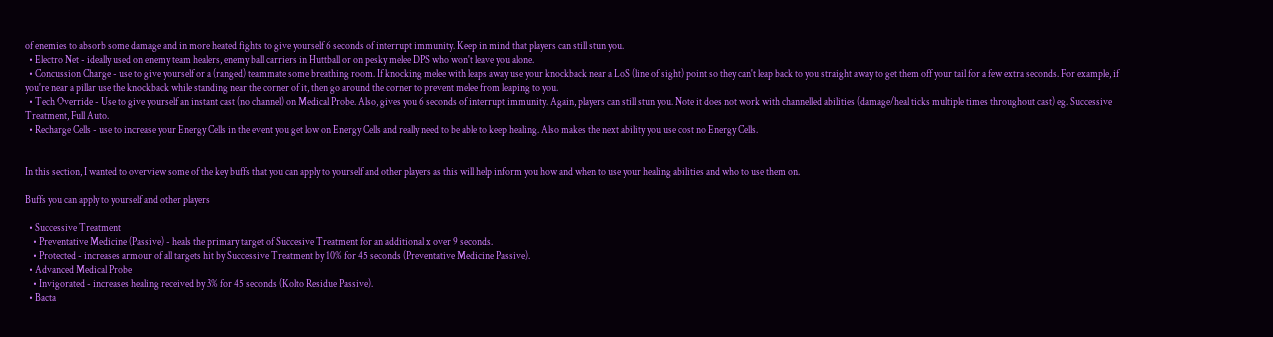of enemies to absorb some damage and in more heated fights to give yourself 6 seconds of interrupt immunity. Keep in mind that players can still stun you.
  • Electro Net - ideally used on enemy team healers, enemy ball carriers in Huttball or on pesky melee DPS who won't leave you alone.
  • Concussion Charge - use to give yourself or a (ranged) teammate some breathing room. If knocking melee with leaps away use your knockback near a LoS (line of sight) point so they can't leap back to you straight away to get them off your tail for a few extra seconds. For example, if you're near a pillar use the knockback while standing near the corner of it, then go around the corner to prevent melee from leaping to you.
  • Tech Override - Use to give yourself an instant cast (no channel) on Medical Probe. Also, gives you 6 seconds of interrupt immunity. Again, players can still stun you. Note it does not work with channelled abilities (damage/heal ticks multiple times throughout cast) eg. Successive Treatment, Full Auto.
  • Recharge Cells - use to increase your Energy Cells in the event you get low on Energy Cells and really need to be able to keep healing. Also makes the next ability you use cost no Energy Cells.


In this section, I wanted to overview some of the key buffs that you can apply to yourself and other players as this will help inform you how and when to use your healing abilities and who to use them on.

Buffs you can apply to yourself and other players

  • Successive Treatment
    • Preventative Medicine (Passive) - heals the primary target of Succesive Treatment for an additional x over 9 seconds.
    • Protected - increases armour of all targets hit by Successive Treatment by 10% for 45 seconds (Preventative Medicine Passive).
  • Advanced Medical Probe
    • Invigorated - increases healing received by 3% for 45 seconds (Kolto Residue Passive).
  • Bacta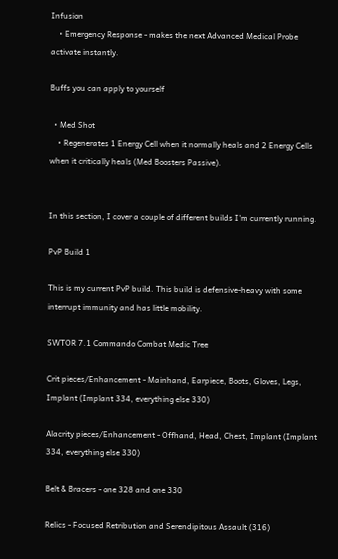Infusion
    • Emergency Response - makes the next Advanced Medical Probe activate instantly.

Buffs you can apply to yourself

  • Med Shot
    • Regenerates 1 Energy Cell when it normally heals and 2 Energy Cells when it critically heals (Med Boosters Passive).


In this section, I cover a couple of different builds I'm currently running.

PvP Build 1

This is my current PvP build. This build is defensive-heavy with some interrupt immunity and has little mobility.

SWTOR 7.1 Commando Combat Medic Tree

Crit pieces/Enhancement - Mainhand, Earpiece, Boots, Gloves, Legs, Implant (Implant 334, everything else 330)

Alacrity pieces/Enhancement - Offhand, Head, Chest, Implant (Implant 334, everything else 330)

Belt & Bracers - one 328 and one 330

Relics - Focused Retribution and Serendipitous Assault (316)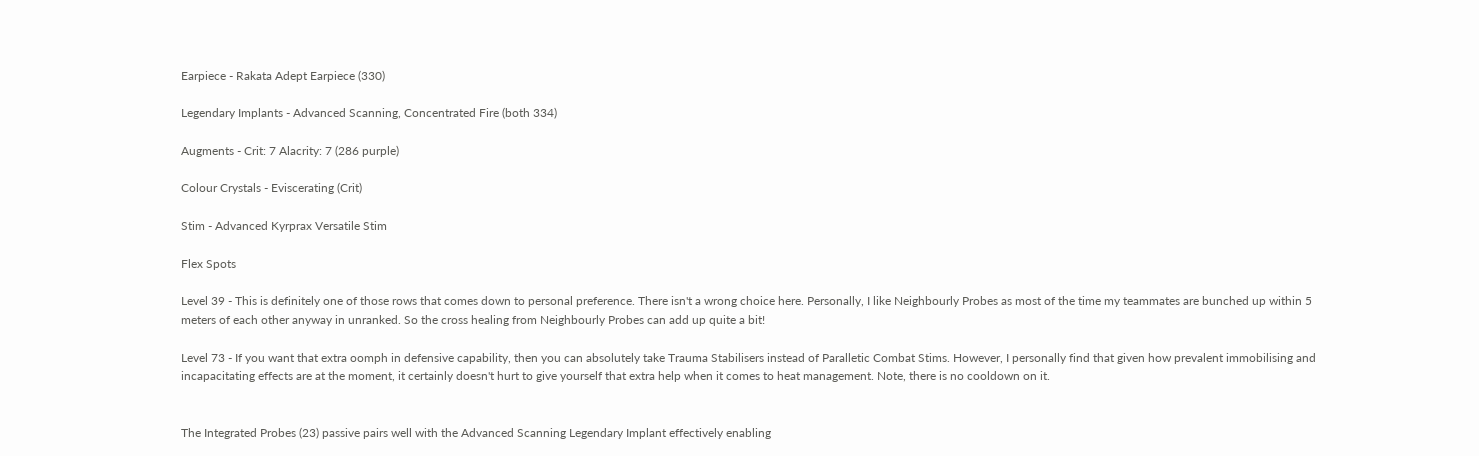Earpiece - Rakata Adept Earpiece (330)

Legendary Implants - Advanced Scanning, Concentrated Fire (both 334)

Augments - Crit: 7 Alacrity: 7 (286 purple)

Colour Crystals - Eviscerating (Crit)

Stim - Advanced Kyrprax Versatile Stim

Flex Spots

Level 39 - This is definitely one of those rows that comes down to personal preference. There isn't a wrong choice here. Personally, I like Neighbourly Probes as most of the time my teammates are bunched up within 5 meters of each other anyway in unranked. So the cross healing from Neighbourly Probes can add up quite a bit!

Level 73 - If you want that extra oomph in defensive capability, then you can absolutely take Trauma Stabilisers instead of Paralletic Combat Stims. However, I personally find that given how prevalent immobilising and incapacitating effects are at the moment, it certainly doesn't hurt to give yourself that extra help when it comes to heat management. Note, there is no cooldown on it.


The Integrated Probes (23) passive pairs well with the Advanced Scanning Legendary Implant effectively enabling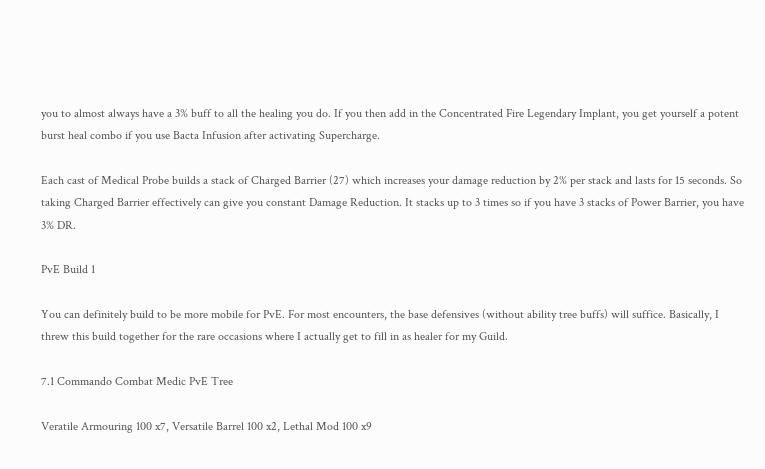you to almost always have a 3% buff to all the healing you do. If you then add in the Concentrated Fire Legendary Implant, you get yourself a potent burst heal combo if you use Bacta Infusion after activating Supercharge.

Each cast of Medical Probe builds a stack of Charged Barrier (27) which increases your damage reduction by 2% per stack and lasts for 15 seconds. So taking Charged Barrier effectively can give you constant Damage Reduction. It stacks up to 3 times so if you have 3 stacks of Power Barrier, you have 3% DR.

PvE Build 1

You can definitely build to be more mobile for PvE. For most encounters, the base defensives (without ability tree buffs) will suffice. Basically, I threw this build together for the rare occasions where I actually get to fill in as healer for my Guild.

7.1 Commando Combat Medic PvE Tree

Veratile Armouring 100 x7, Versatile Barrel 100 x2, Lethal Mod 100 x9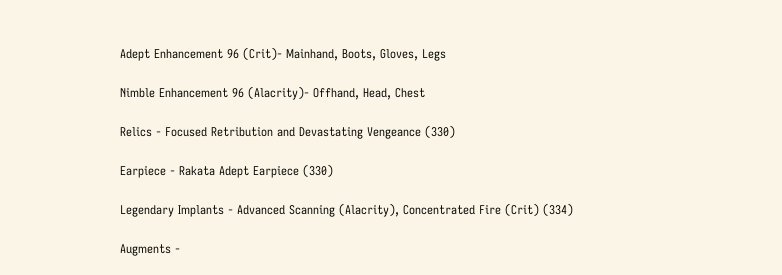Adept Enhancement 96 (Crit)- Mainhand, Boots, Gloves, Legs

Nimble Enhancement 96 (Alacrity)- Offhand, Head, Chest

Relics - Focused Retribution and Devastating Vengeance (330)

Earpiece - Rakata Adept Earpiece (330)

Legendary Implants - Advanced Scanning (Alacrity), Concentrated Fire (Crit) (334)

Augments -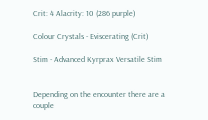Crit: 4 Alacrity: 10 (286 purple)

Colour Crystals - Eviscerating (Crit)

Stim - Advanced Kyrprax Versatile Stim


Depending on the encounter there are a couple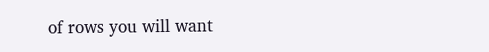of rows you will want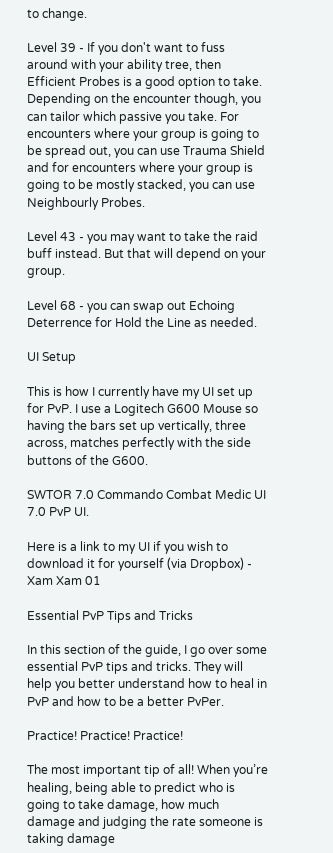to change.

Level 39 - If you don't want to fuss around with your ability tree, then Efficient Probes is a good option to take. Depending on the encounter though, you can tailor which passive you take. For encounters where your group is going to be spread out, you can use Trauma Shield and for encounters where your group is going to be mostly stacked, you can use Neighbourly Probes.

Level 43 - you may want to take the raid buff instead. But that will depend on your group.

Level 68 - you can swap out Echoing Deterrence for Hold the Line as needed.

UI Setup

This is how I currently have my UI set up for PvP. I use a Logitech G600 Mouse so having the bars set up vertically, three across, matches perfectly with the side buttons of the G600.

SWTOR 7.0 Commando Combat Medic UI
7.0 PvP UI.

Here is a link to my UI if you wish to download it for yourself (via Dropbox) - Xam Xam 01

Essential PvP Tips and Tricks

In this section of the guide, I go over some essential PvP tips and tricks. They will help you better understand how to heal in PvP and how to be a better PvPer.

Practice! Practice! Practice!

The most important tip of all! When you’re healing, being able to predict who is going to take damage, how much damage and judging the rate someone is taking damage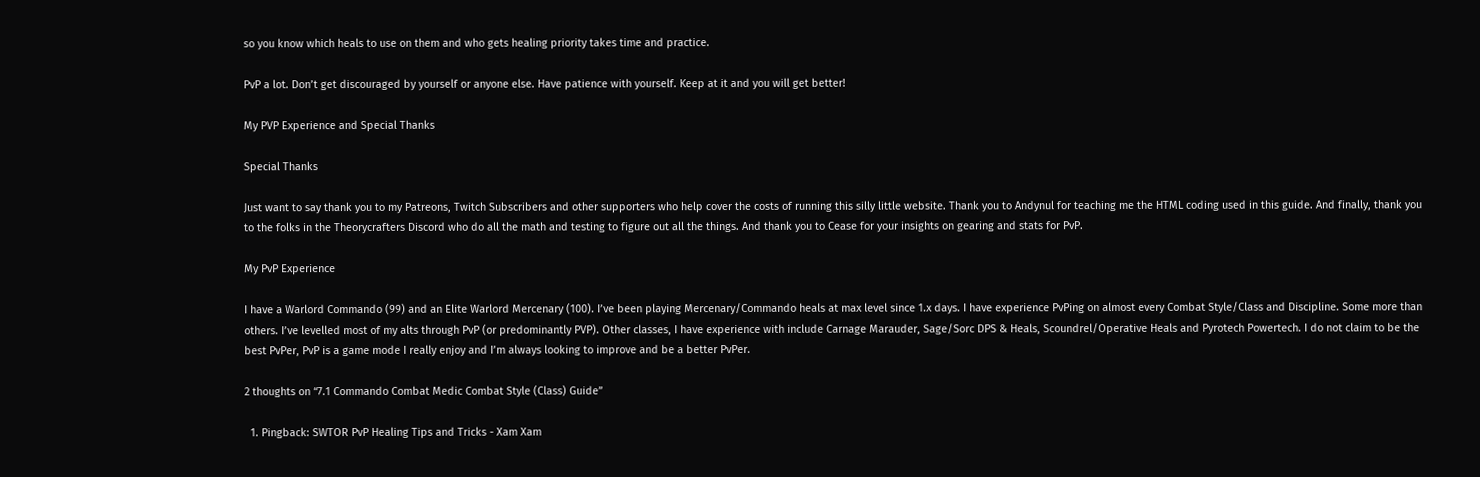so you know which heals to use on them and who gets healing priority takes time and practice.

PvP a lot. Don’t get discouraged by yourself or anyone else. Have patience with yourself. Keep at it and you will get better!

My PVP Experience and Special Thanks

Special Thanks

Just want to say thank you to my Patreons, Twitch Subscribers and other supporters who help cover the costs of running this silly little website. Thank you to Andynul for teaching me the HTML coding used in this guide. And finally, thank you to the folks in the Theorycrafters Discord who do all the math and testing to figure out all the things. And thank you to Cease for your insights on gearing and stats for PvP.

My PvP Experience

I have a Warlord Commando (99) and an Elite Warlord Mercenary (100). I’ve been playing Mercenary/Commando heals at max level since 1.x days. I have experience PvPing on almost every Combat Style/Class and Discipline. Some more than others. I’ve levelled most of my alts through PvP (or predominantly PVP). Other classes, I have experience with include Carnage Marauder, Sage/Sorc DPS & Heals, Scoundrel/Operative Heals and Pyrotech Powertech. I do not claim to be the best PvPer, PvP is a game mode I really enjoy and I’m always looking to improve and be a better PvPer.

2 thoughts on “7.1 Commando Combat Medic Combat Style (Class) Guide”

  1. Pingback: SWTOR PvP Healing Tips and Tricks - Xam Xam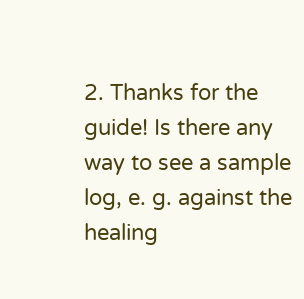2. Thanks for the guide! Is there any way to see a sample log, e. g. against the healing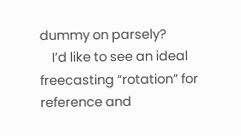dummy on parsely?
    I’d like to see an ideal freecasting “rotation” for reference and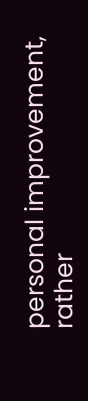personal improvement, rather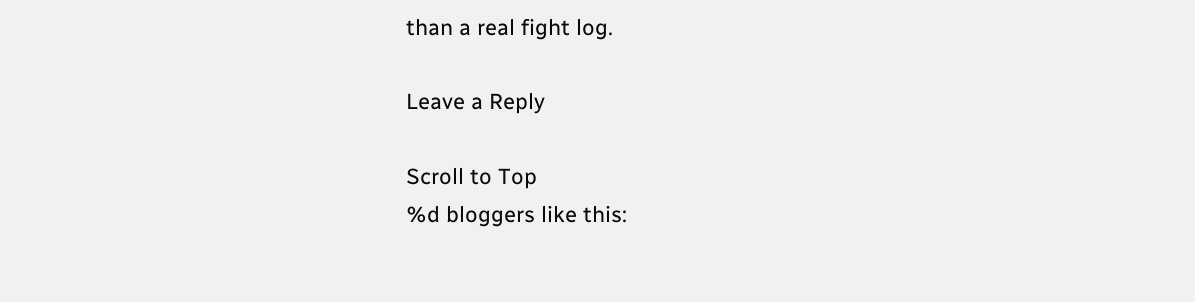than a real fight log.

Leave a Reply

Scroll to Top
%d bloggers like this: